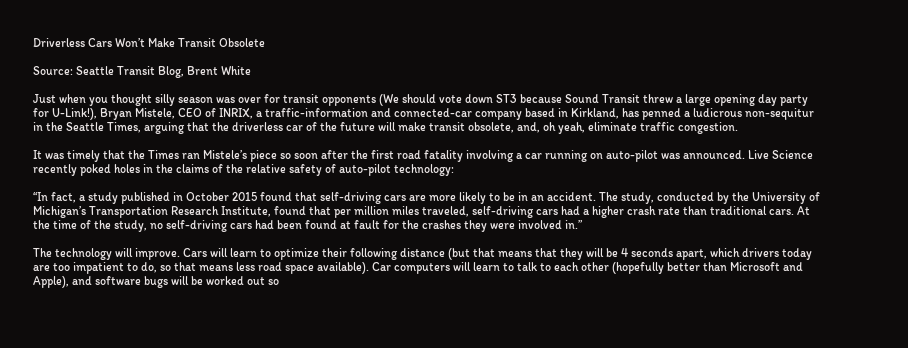Driverless Cars Won’t Make Transit Obsolete

Source: Seattle Transit Blog, Brent White

Just when you thought silly season was over for transit opponents (We should vote down ST3 because Sound Transit threw a large opening day party for U-Link!), Bryan Mistele, CEO of INRIX, a traffic-information and connected-car company based in Kirkland, has penned a ludicrous non-sequitur in the Seattle Times, arguing that the driverless car of the future will make transit obsolete, and, oh yeah, eliminate traffic congestion.

It was timely that the Times ran Mistele’s piece so soon after the first road fatality involving a car running on auto-pilot was announced. Live Science recently poked holes in the claims of the relative safety of auto-pilot technology:

“In fact, a study published in October 2015 found that self-driving cars are more likely to be in an accident. The study, conducted by the University of Michigan’s Transportation Research Institute, found that per million miles traveled, self-driving cars had a higher crash rate than traditional cars. At the time of the study, no self-driving cars had been found at fault for the crashes they were involved in.”

The technology will improve. Cars will learn to optimize their following distance (but that means that they will be 4 seconds apart, which drivers today are too impatient to do, so that means less road space available). Car computers will learn to talk to each other (hopefully better than Microsoft and Apple), and software bugs will be worked out so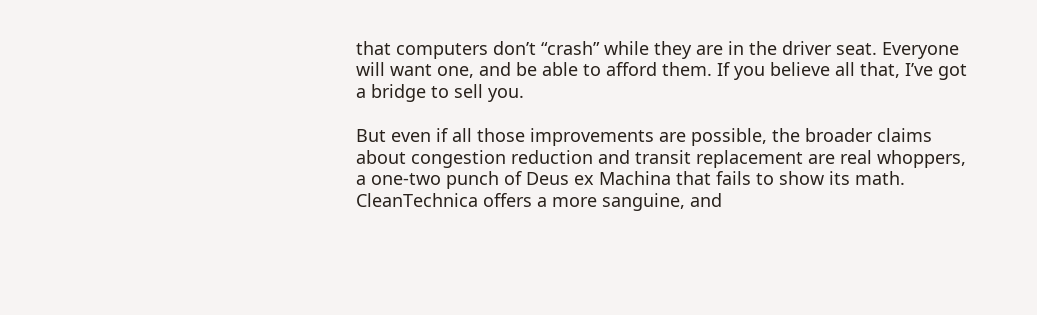that computers don’t “crash” while they are in the driver seat. Everyone will want one, and be able to afford them. If you believe all that, I’ve got a bridge to sell you.

But even if all those improvements are possible, the broader claims about congestion reduction and transit replacement are real whoppers, a one-two punch of Deus ex Machina that fails to show its math. CleanTechnica offers a more sanguine, and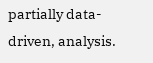partially data-driven, analysis.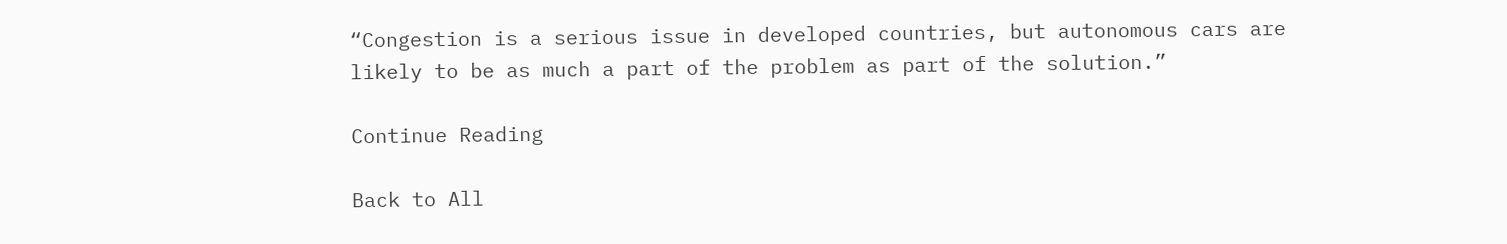“Congestion is a serious issue in developed countries, but autonomous cars are likely to be as much a part of the problem as part of the solution.”

Continue Reading

Back to All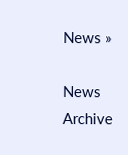News »

News Archive